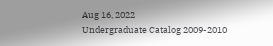Aug 16, 2022
Undergraduate Catalog 2009-2010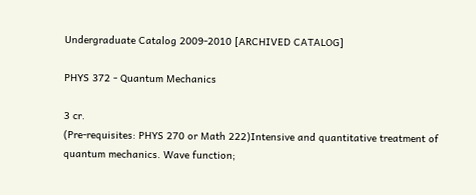Undergraduate Catalog 2009-2010 [ARCHIVED CATALOG]

PHYS 372 - Quantum Mechanics

3 cr.
(Pre-requisites: PHYS 270 or Math 222)Intensive and quantitative treatment of quantum mechanics. Wave function;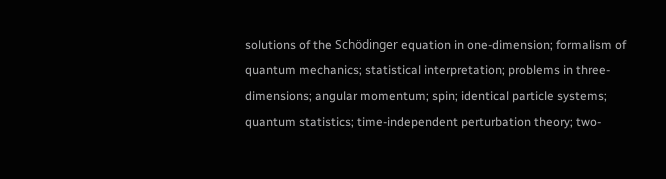solutions of the Schödinger equation in one-dimension; formalism of quantum mechanics; statistical interpretation; problems in three-dimensions; angular momentum; spin; identical particle systems; quantum statistics; time-independent perturbation theory; two-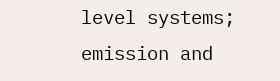level systems; emission and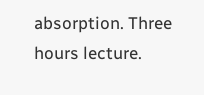absorption. Three hours lecture.